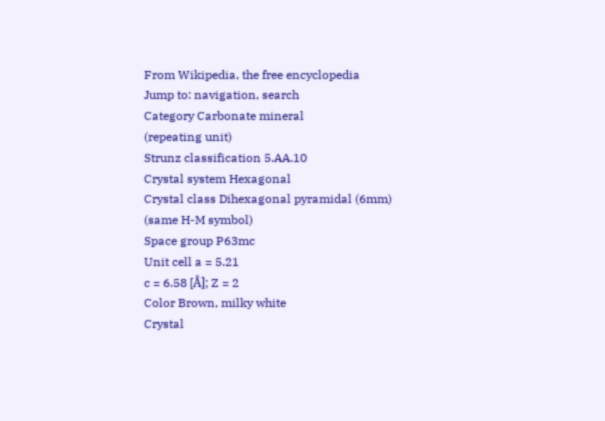From Wikipedia, the free encyclopedia
Jump to: navigation, search
Category Carbonate mineral
(repeating unit)
Strunz classification 5.AA.10
Crystal system Hexagonal
Crystal class Dihexagonal pyramidal (6mm)
(same H-M symbol)
Space group P63mc
Unit cell a = 5.21
c = 6.58 [Å]; Z = 2
Color Brown, milky white
Crystal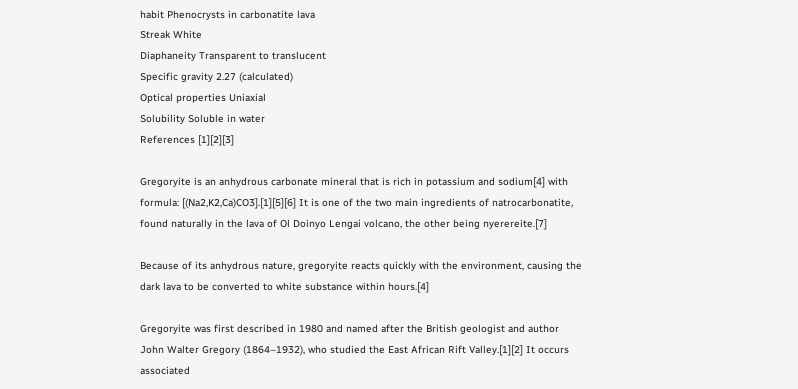habit Phenocrysts in carbonatite lava
Streak White
Diaphaneity Transparent to translucent
Specific gravity 2.27 (calculated)
Optical properties Uniaxial
Solubility Soluble in water
References [1][2][3]

Gregoryite is an anhydrous carbonate mineral that is rich in potassium and sodium[4] with formula: [(Na2,K2,Ca)CO3].[1][5][6] It is one of the two main ingredients of natrocarbonatite, found naturally in the lava of Ol Doinyo Lengai volcano, the other being nyerereite.[7]

Because of its anhydrous nature, gregoryite reacts quickly with the environment, causing the dark lava to be converted to white substance within hours.[4]

Gregoryite was first described in 1980 and named after the British geologist and author John Walter Gregory (1864–1932), who studied the East African Rift Valley.[1][2] It occurs associated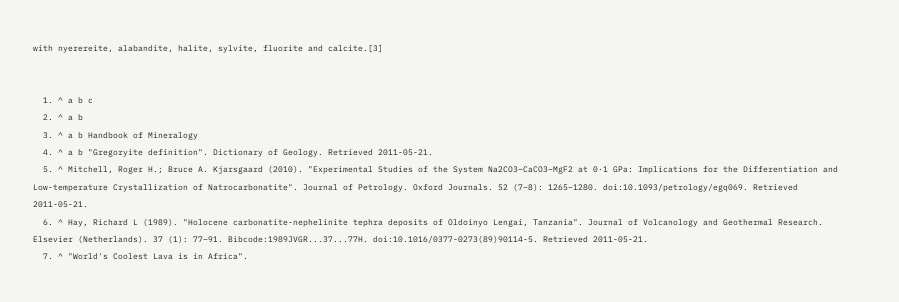with nyerereite, alabandite, halite, sylvite, fluorite and calcite.[3]


  1. ^ a b c
  2. ^ a b
  3. ^ a b Handbook of Mineralogy
  4. ^ a b "Gregoryite definition". Dictionary of Geology. Retrieved 2011-05-21.
  5. ^ Mitchell, Roger H.; Bruce A. Kjarsgaard (2010). "Experimental Studies of the System Na2CO3–CaCO3–MgF2 at 0·1 GPa: Implications for the Differentiation and Low-temperature Crystallization of Natrocarbonatite". Journal of Petrology. Oxford Journals. 52 (7–8): 1265–1280. doi:10.1093/petrology/egq069. Retrieved 2011-05-21.
  6. ^ Hay, Richard L (1989). "Holocene carbonatite-nephelinite tephra deposits of Oldoinyo Lengai, Tanzania". Journal of Volcanology and Geothermal Research. Elsevier (Netherlands). 37 (1): 77–91. Bibcode:1989JVGR...37...77H. doi:10.1016/0377-0273(89)90114-5. Retrieved 2011-05-21.
  7. ^ "World's Coolest Lava is in Africa".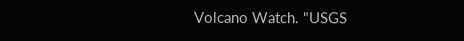Volcano Watch. "USGS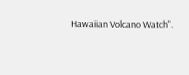Hawaiian Volcano Watch".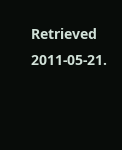Retrieved 2011-05-21.